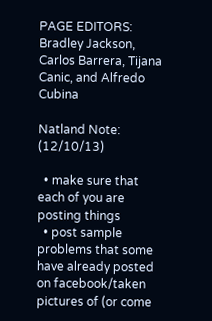PAGE EDITORS: Bradley Jackson, Carlos Barrera, Tijana Canic, and Alfredo Cubina

Natland Note: (12/10/13)

  • make sure that each of you are posting things
  • post sample problems that some have already posted on facebook/taken pictures of (or come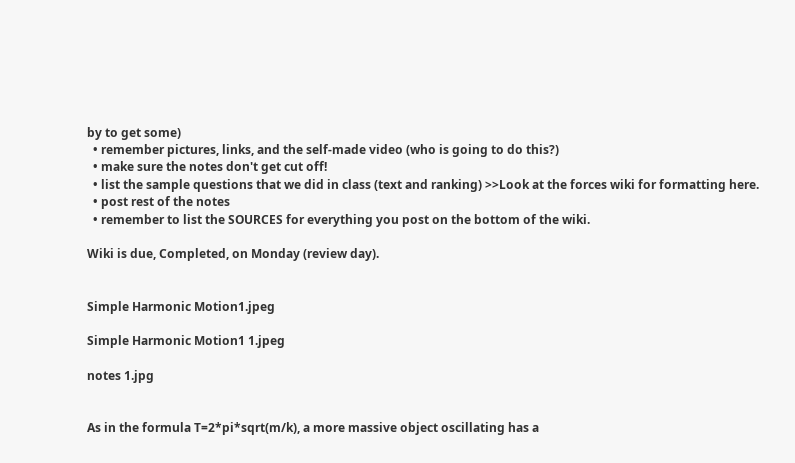by to get some)
  • remember pictures, links, and the self-made video (who is going to do this?)
  • make sure the notes don't get cut off!
  • list the sample questions that we did in class (text and ranking) >>Look at the forces wiki for formatting here.
  • post rest of the notes
  • remember to list the SOURCES for everything you post on the bottom of the wiki.

Wiki is due, Completed, on Monday (review day).


Simple Harmonic Motion1.jpeg

Simple Harmonic Motion1 1.jpeg

notes 1.jpg


As in the formula T=2*pi*sqrt(m/k), a more massive object oscillating has a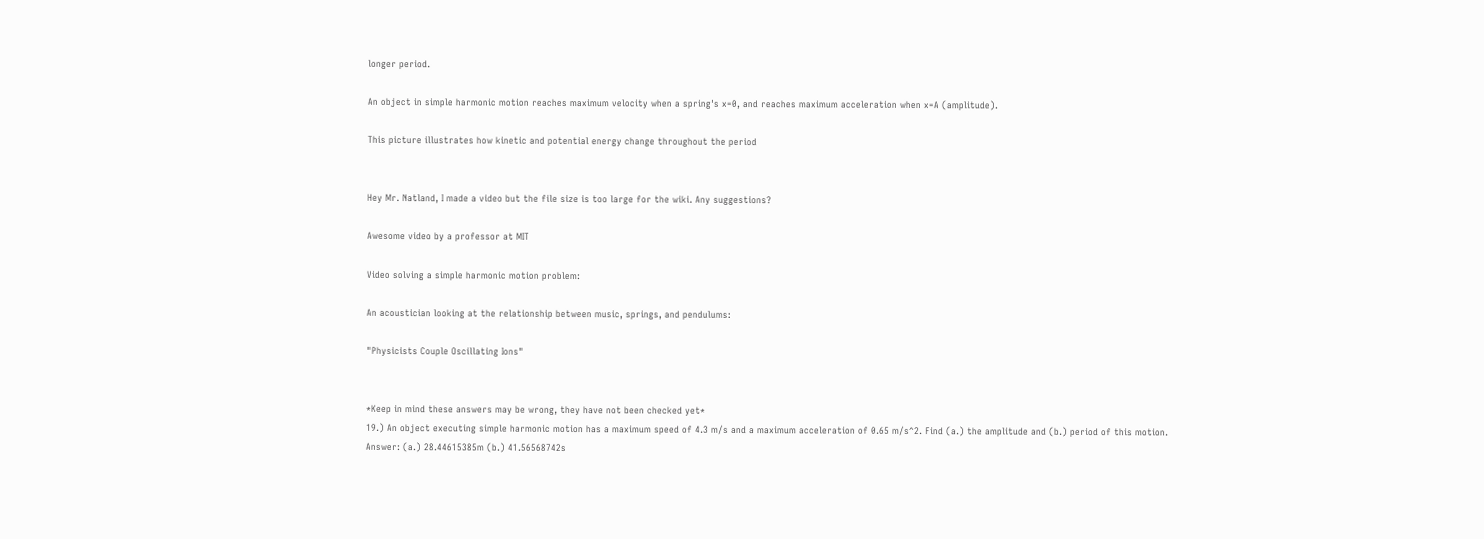longer period.

An object in simple harmonic motion reaches maximum velocity when a spring's x=0, and reaches maximum acceleration when x=A (amplitude).

This picture illustrates how kinetic and potential energy change throughout the period


Hey Mr. Natland, I made a video but the file size is too large for the wiki. Any suggestions?

Awesome video by a professor at MIT

Video solving a simple harmonic motion problem:

An acoustician looking at the relationship between music, springs, and pendulums:

"Physicists Couple Oscillating Ions"


*Keep in mind these answers may be wrong, they have not been checked yet*
19.) An object executing simple harmonic motion has a maximum speed of 4.3 m/s and a maximum acceleration of 0.65 m/s^2. Find (a.) the amplitude and (b.) period of this motion.
Answer: (a.) 28.44615385m (b.) 41.56568742s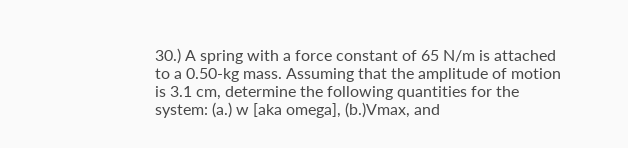30.) A spring with a force constant of 65 N/m is attached to a 0.50-kg mass. Assuming that the amplitude of motion is 3.1 cm, determine the following quantities for the system: (a.) w [aka omega], (b.)Vmax, and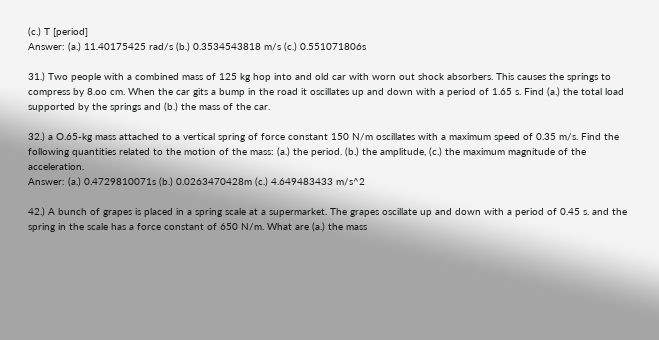(c.) T [period]
Answer: (a.) 11.40175425 rad/s (b.) 0.3534543818 m/s (c.) 0.551071806s

31.) Two people with a combined mass of 125 kg hop into and old car with worn out shock absorbers. This causes the springs to compress by 8.oo cm. When the car gits a bump in the road it oscillates up and down with a period of 1.65 s. Find (a.) the total load supported by the springs and (b.) the mass of the car.

32.) a O.65-kg mass attached to a vertical spring of force constant 150 N/m oscillates with a maximum speed of 0.35 m/s. Find the following quantities related to the motion of the mass: (a.) the period. (b.) the amplitude, (c.) the maximum magnitude of the acceleration.
Answer: (a.) 0.4729810071s (b.) 0.0263470428m (c.) 4.649483433 m/s^2

42.) A bunch of grapes is placed in a spring scale at a supermarket. The grapes oscillate up and down with a period of 0.45 s. and the spring in the scale has a force constant of 650 N/m. What are (a.) the mass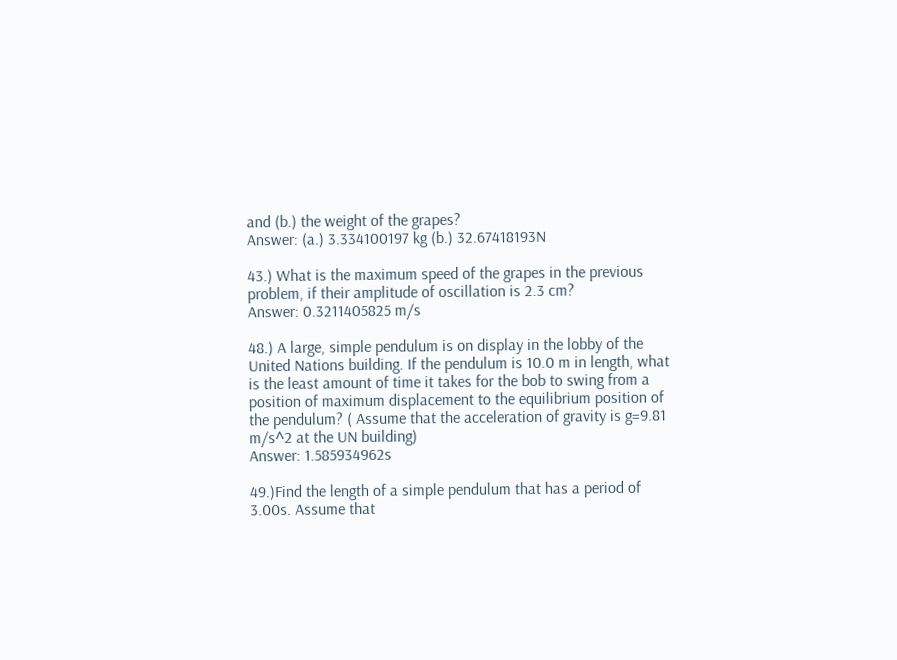and (b.) the weight of the grapes?
Answer: (a.) 3.334100197 kg (b.) 32.67418193N

43.) What is the maximum speed of the grapes in the previous problem, if their amplitude of oscillation is 2.3 cm?
Answer: 0.3211405825 m/s

48.) A large, simple pendulum is on display in the lobby of the United Nations building. If the pendulum is 10.0 m in length, what is the least amount of time it takes for the bob to swing from a position of maximum displacement to the equilibrium position of the pendulum? ( Assume that the acceleration of gravity is g=9.81 m/s^2 at the UN building)
Answer: 1.585934962s

49.)Find the length of a simple pendulum that has a period of 3.00s. Assume that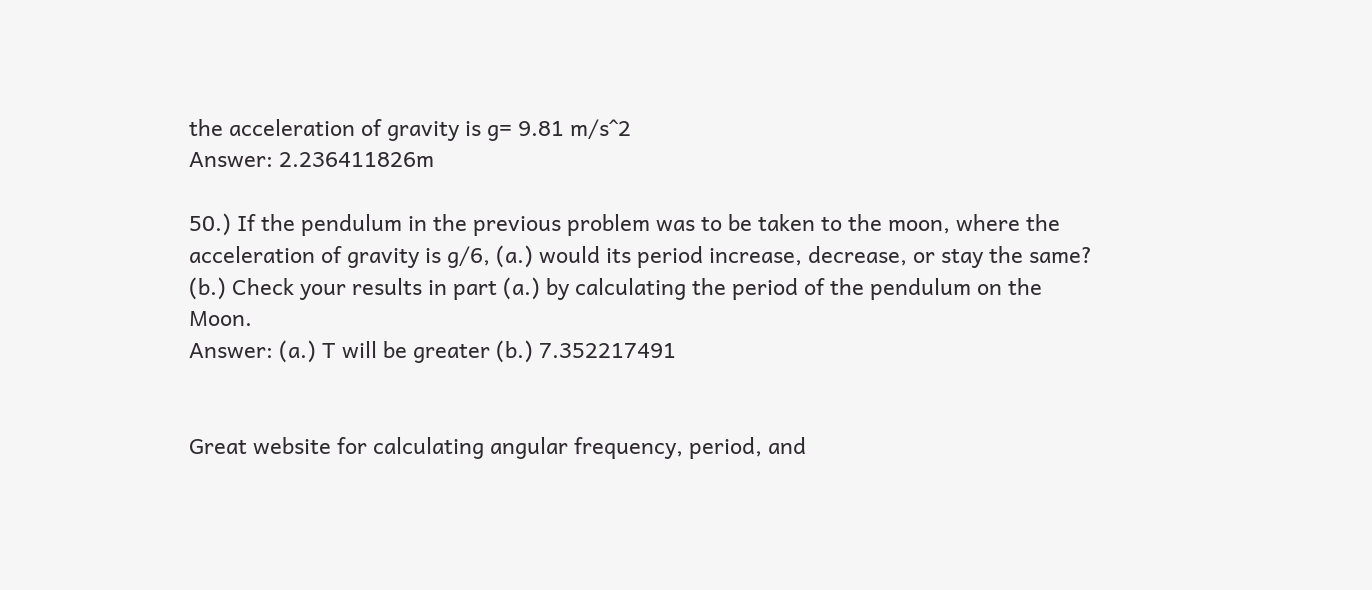the acceleration of gravity is g= 9.81 m/s^2
Answer: 2.236411826m

50.) If the pendulum in the previous problem was to be taken to the moon, where the acceleration of gravity is g/6, (a.) would its period increase, decrease, or stay the same? (b.) Check your results in part (a.) by calculating the period of the pendulum on the Moon.
Answer: (a.) T will be greater (b.) 7.352217491


Great website for calculating angular frequency, period, and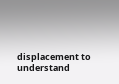displacement to understand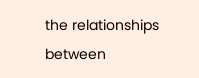the relationships between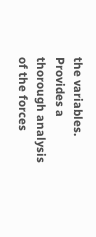the variables.
Provides a thorough analysis of the forces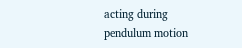acting during pendulum motion